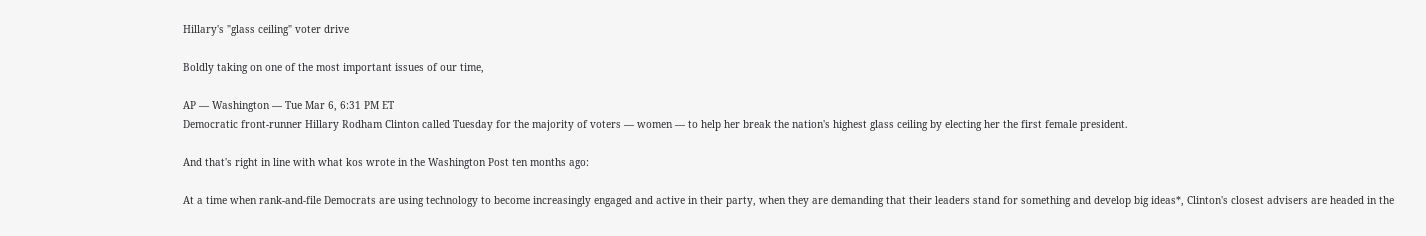Hillary's "glass ceiling" voter drive

Boldly taking on one of the most important issues of our time,

AP — Washington — Tue Mar 6, 6:31 PM ET
Democratic front-runner Hillary Rodham Clinton called Tuesday for the majority of voters — women — to help her break the nation's highest glass ceiling by electing her the first female president.

And that's right in line with what kos wrote in the Washington Post ten months ago:

At a time when rank-and-file Democrats are using technology to become increasingly engaged and active in their party, when they are demanding that their leaders stand for something and develop big ideas*, Clinton's closest advisers are headed in the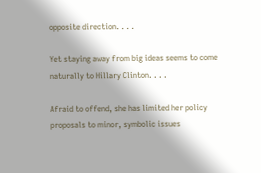opposite direction. . . .

Yet staying away from big ideas seems to come naturally to Hillary Clinton. . . .

Afraid to offend, she has limited her policy proposals to minor, symbolic issues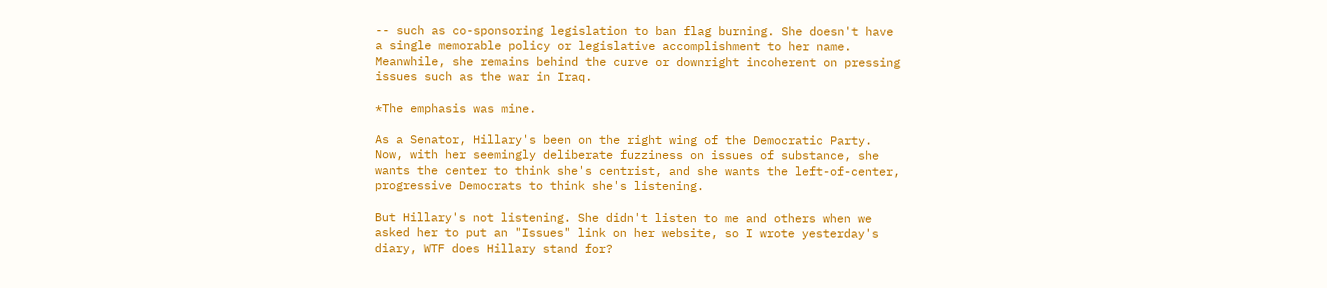-- such as co-sponsoring legislation to ban flag burning. She doesn't have a single memorable policy or legislative accomplishment to her name. Meanwhile, she remains behind the curve or downright incoherent on pressing issues such as the war in Iraq.

*The emphasis was mine.

As a Senator, Hillary's been on the right wing of the Democratic Party. Now, with her seemingly deliberate fuzziness on issues of substance, she wants the center to think she's centrist, and she wants the left-of-center, progressive Democrats to think she's listening.

But Hillary's not listening. She didn't listen to me and others when we asked her to put an "Issues" link on her website, so I wrote yesterday's diary, WTF does Hillary stand for?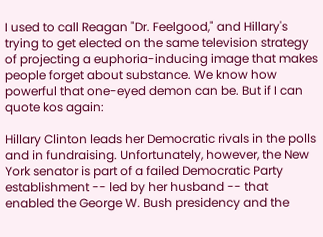I used to call Reagan "Dr. Feelgood," and Hillary's trying to get elected on the same television strategy of projecting a euphoria-inducing image that makes people forget about substance. We know how powerful that one-eyed demon can be. But if I can quote kos again:

Hillary Clinton leads her Democratic rivals in the polls and in fundraising. Unfortunately, however, the New York senator is part of a failed Democratic Party establishment -- led by her husband -- that enabled the George W. Bush presidency and the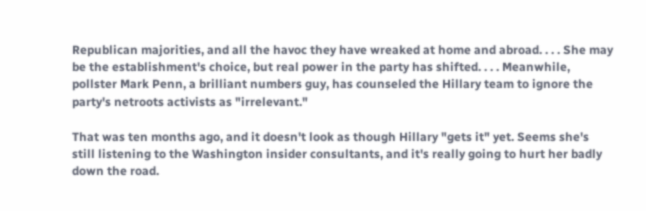Republican majorities, and all the havoc they have wreaked at home and abroad. . . . She may be the establishment's choice, but real power in the party has shifted. . . . Meanwhile, pollster Mark Penn, a brilliant numbers guy, has counseled the Hillary team to ignore the party's netroots activists as "irrelevant."

That was ten months ago, and it doesn't look as though Hillary "gets it" yet. Seems she's still listening to the Washington insider consultants, and it's really going to hurt her badly down the road.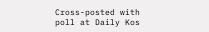Cross-posted with poll at Daily Kos